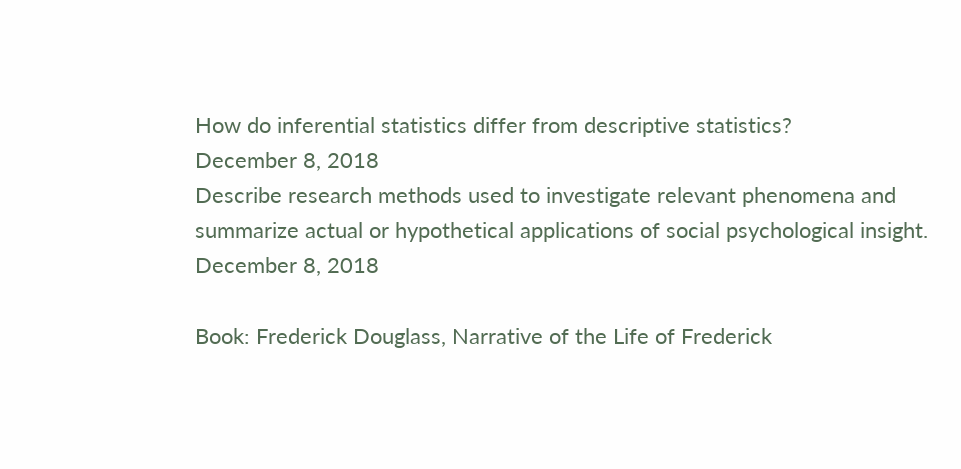How do inferential statistics differ from descriptive statistics?
December 8, 2018
Describe research methods used to investigate relevant phenomena and summarize actual or hypothetical applications of social psychological insight.
December 8, 2018

Book: Frederick Douglass, Narrative of the Life of Frederick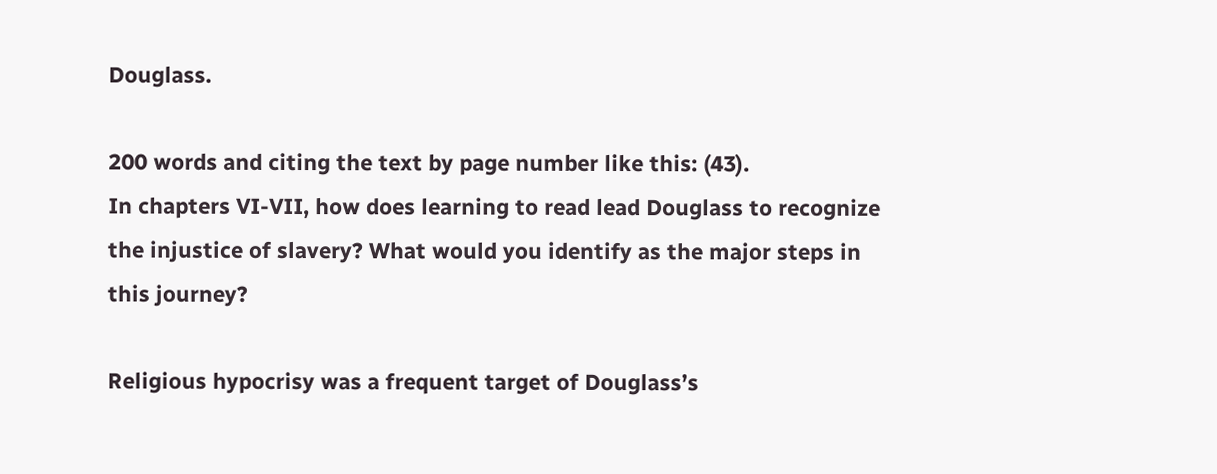Douglass.

200 words and citing the text by page number like this: (43).
In chapters VI-VII, how does learning to read lead Douglass to recognize the injustice of slavery? What would you identify as the major steps in this journey?

Religious hypocrisy was a frequent target of Douglass’s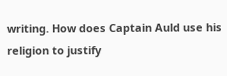writing. How does Captain Auld use his religion to justify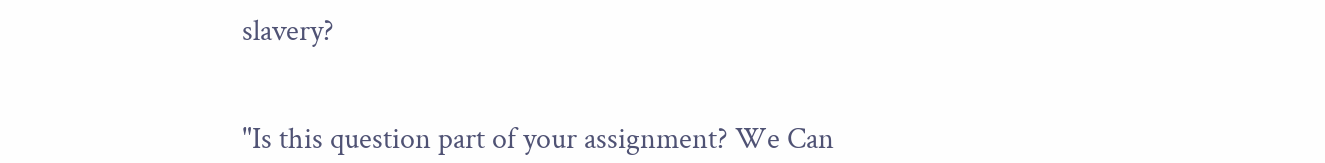slavery?


"Is this question part of your assignment? We Can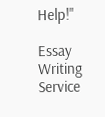Help!"

Essay Writing Service